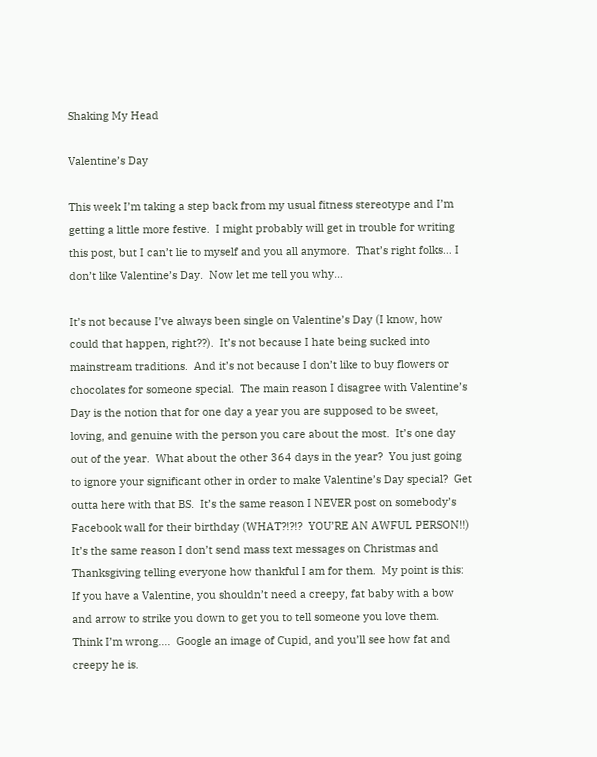Shaking My Head

Valentine’s Day

This week I’m taking a step back from my usual fitness stereotype and I’m getting a little more festive.  I might probably will get in trouble for writing this post, but I can’t lie to myself and you all anymore.  That’s right folks… I don’t like Valentine’s Day.  Now let me tell you why…

It’s not because I’ve always been single on Valentine’s Day (I know, how could that happen, right??).  It’s not because I hate being sucked into mainstream traditions.  And it’s not because I don’t like to buy flowers or chocolates for someone special.  The main reason I disagree with Valentine’s Day is the notion that for one day a year you are supposed to be sweet, loving, and genuine with the person you care about the most.  It’s one day out of the year.  What about the other 364 days in the year?  You just going to ignore your significant other in order to make Valentine’s Day special?  Get outta here with that BS.  It’s the same reason I NEVER post on somebody’s Facebook wall for their birthday (WHAT?!?!?  YOU’RE AN AWFUL PERSON!!)  It’s the same reason I don’t send mass text messages on Christmas and Thanksgiving telling everyone how thankful I am for them.  My point is this:  If you have a Valentine, you shouldn’t need a creepy, fat baby with a bow and arrow to strike you down to get you to tell someone you love them.  Think I’m wrong….  Google an image of Cupid, and you’ll see how fat and creepy he is.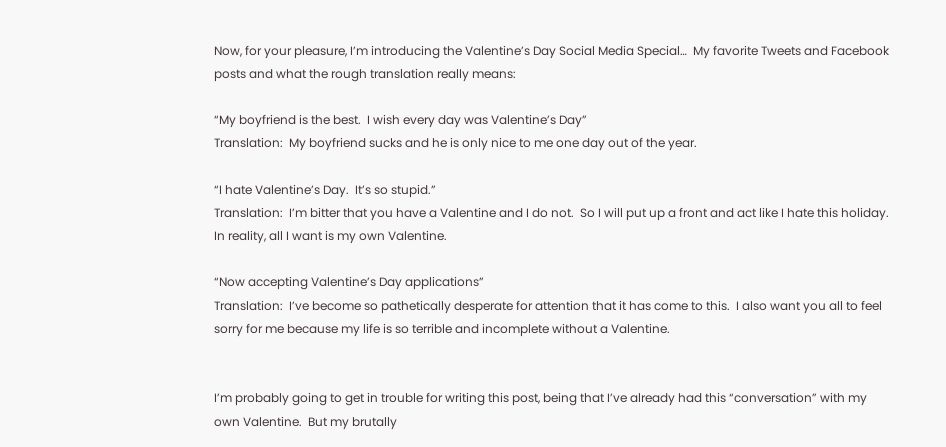Now, for your pleasure, I’m introducing the Valentine’s Day Social Media Special…  My favorite Tweets and Facebook posts and what the rough translation really means:

“My boyfriend is the best.  I wish every day was Valentine’s Day”
Translation:  My boyfriend sucks and he is only nice to me one day out of the year.

“I hate Valentine’s Day.  It’s so stupid.”
Translation:  I’m bitter that you have a Valentine and I do not.  So I will put up a front and act like I hate this holiday.  In reality, all I want is my own Valentine.

“Now accepting Valentine’s Day applications”
Translation:  I’ve become so pathetically desperate for attention that it has come to this.  I also want you all to feel sorry for me because my life is so terrible and incomplete without a Valentine.


I’m probably going to get in trouble for writing this post, being that I’ve already had this “conversation” with my own Valentine.  But my brutally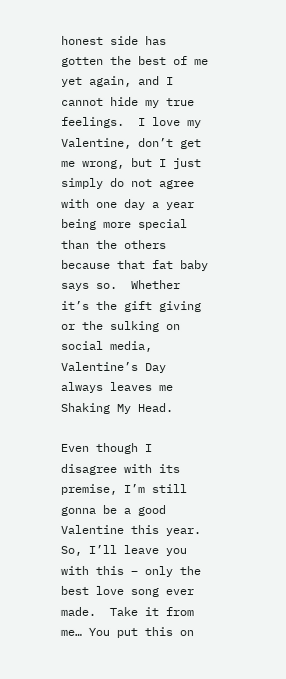honest side has gotten the best of me yet again, and I cannot hide my true feelings.  I love my Valentine, don’t get me wrong, but I just simply do not agree with one day a year being more special than the others because that fat baby says so.  Whether it’s the gift giving or the sulking on social media, Valentine’s Day always leaves me Shaking My Head.

Even though I disagree with its premise, I’m still gonna be a good Valentine this year.  So, I’ll leave you with this – only the best love song ever made.  Take it from me… You put this on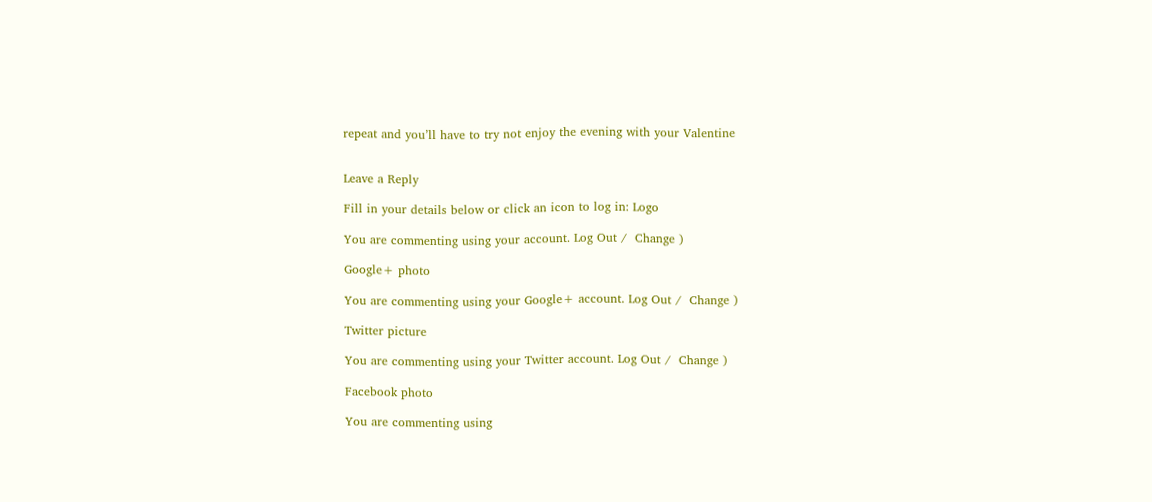repeat and you’ll have to try not enjoy the evening with your Valentine


Leave a Reply

Fill in your details below or click an icon to log in: Logo

You are commenting using your account. Log Out /  Change )

Google+ photo

You are commenting using your Google+ account. Log Out /  Change )

Twitter picture

You are commenting using your Twitter account. Log Out /  Change )

Facebook photo

You are commenting using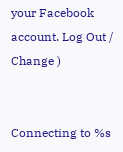your Facebook account. Log Out /  Change )


Connecting to %s